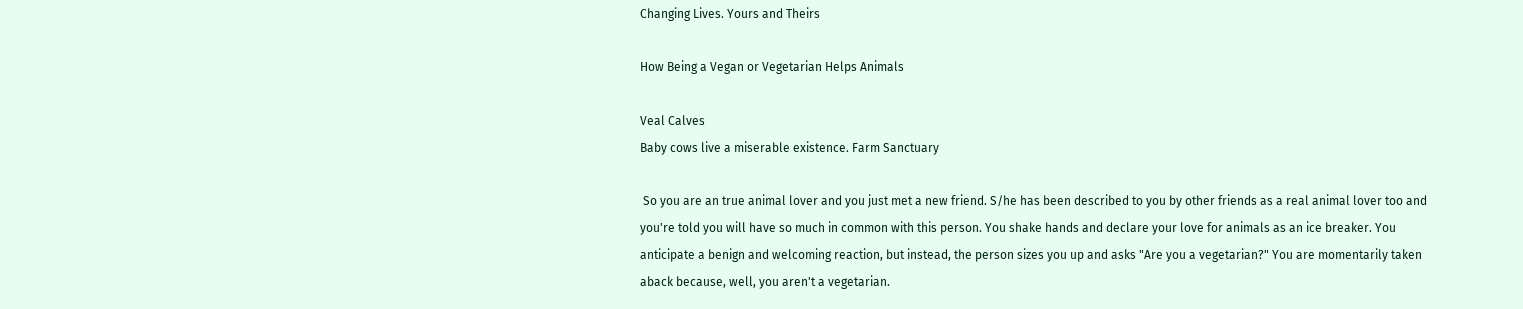Changing Lives. Yours and Theirs

How Being a Vegan or Vegetarian Helps Animals

Veal Calves
Baby cows live a miserable existence. Farm Sanctuary

 So you are an true animal lover and you just met a new friend. S/he has been described to you by other friends as a real animal lover too and you're told you will have so much in common with this person. You shake hands and declare your love for animals as an ice breaker. You anticipate a benign and welcoming reaction, but instead, the person sizes you up and asks "Are you a vegetarian?" You are momentarily taken aback because, well, you aren't a vegetarian.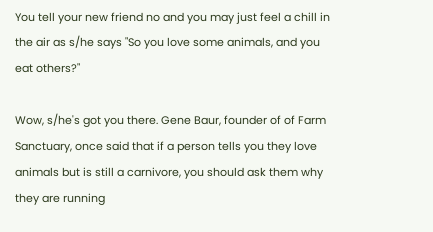You tell your new friend no and you may just feel a chill in the air as s/he says "So you love some animals, and you eat others?"

Wow, s/he's got you there. Gene Baur, founder of of Farm Sanctuary, once said that if a person tells you they love animals but is still a carnivore, you should ask them why they are running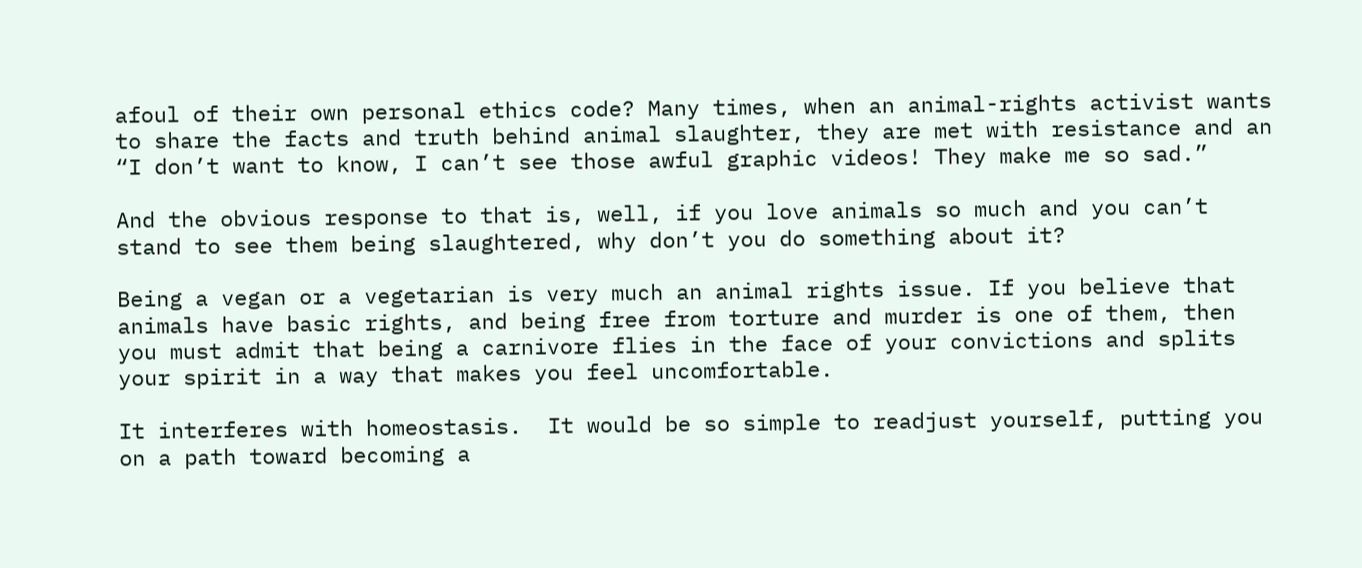afoul of their own personal ethics code? Many times, when an animal-rights activist wants to share the facts and truth behind animal slaughter, they are met with resistance and an “I don’t want to know, I can’t see those awful graphic videos! They make me so sad.”

And the obvious response to that is, well, if you love animals so much and you can’t stand to see them being slaughtered, why don’t you do something about it?

Being a vegan or a vegetarian is very much an animal rights issue. If you believe that animals have basic rights, and being free from torture and murder is one of them, then you must admit that being a carnivore flies in the face of your convictions and splits your spirit in a way that makes you feel uncomfortable.

It interferes with homeostasis.  It would be so simple to readjust yourself, putting you on a path toward becoming a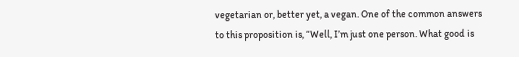vegetarian or, better yet, a vegan. One of the common answers to this proposition is, “Well, I’m just one person. What good is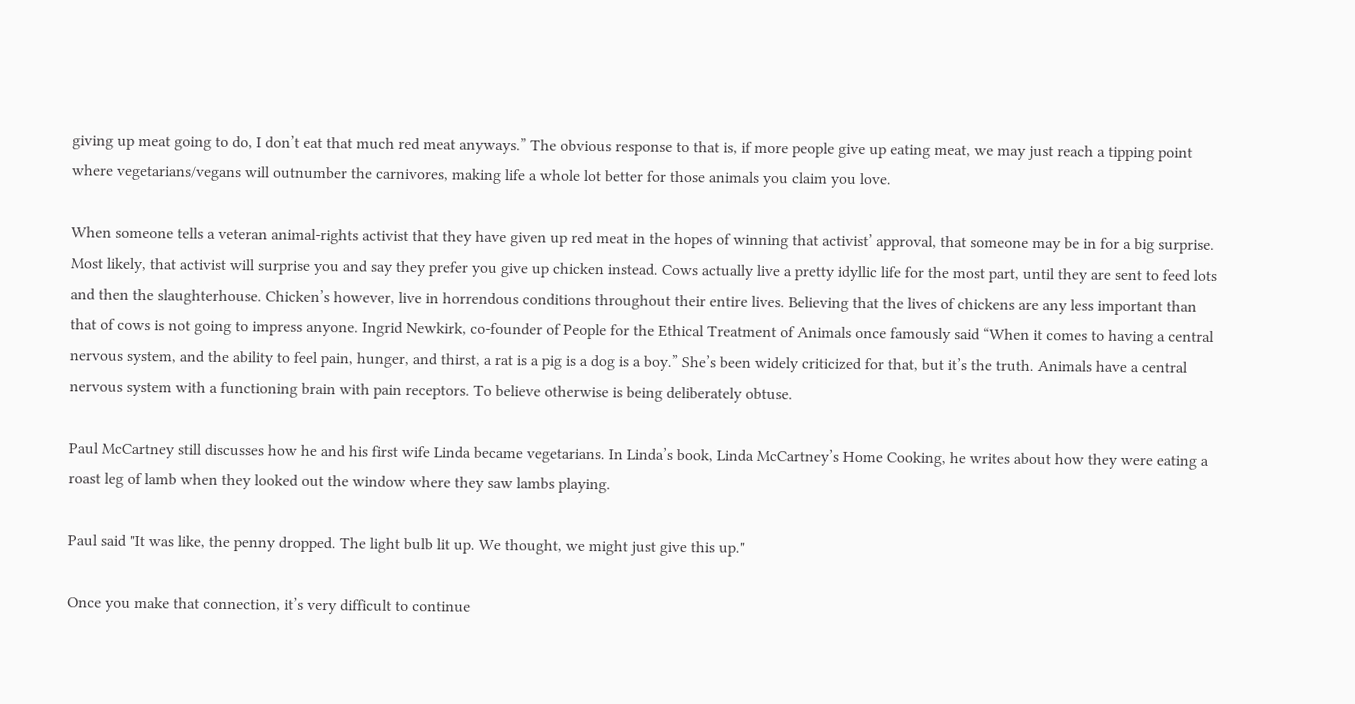giving up meat going to do, I don’t eat that much red meat anyways.” The obvious response to that is, if more people give up eating meat, we may just reach a tipping point where vegetarians/vegans will outnumber the carnivores, making life a whole lot better for those animals you claim you love.

When someone tells a veteran animal-rights activist that they have given up red meat in the hopes of winning that activist’ approval, that someone may be in for a big surprise. Most likely, that activist will surprise you and say they prefer you give up chicken instead. Cows actually live a pretty idyllic life for the most part, until they are sent to feed lots and then the slaughterhouse. Chicken’s however, live in horrendous conditions throughout their entire lives. Believing that the lives of chickens are any less important than that of cows is not going to impress anyone. Ingrid Newkirk, co-founder of People for the Ethical Treatment of Animals once famously said “When it comes to having a central nervous system, and the ability to feel pain, hunger, and thirst, a rat is a pig is a dog is a boy.” She’s been widely criticized for that, but it’s the truth. Animals have a central nervous system with a functioning brain with pain receptors. To believe otherwise is being deliberately obtuse.

Paul McCartney still discusses how he and his first wife Linda became vegetarians. In Linda’s book, Linda McCartney’s Home Cooking, he writes about how they were eating a roast leg of lamb when they looked out the window where they saw lambs playing.

Paul said "It was like, the penny dropped. The light bulb lit up. We thought, we might just give this up."

Once you make that connection, it’s very difficult to continue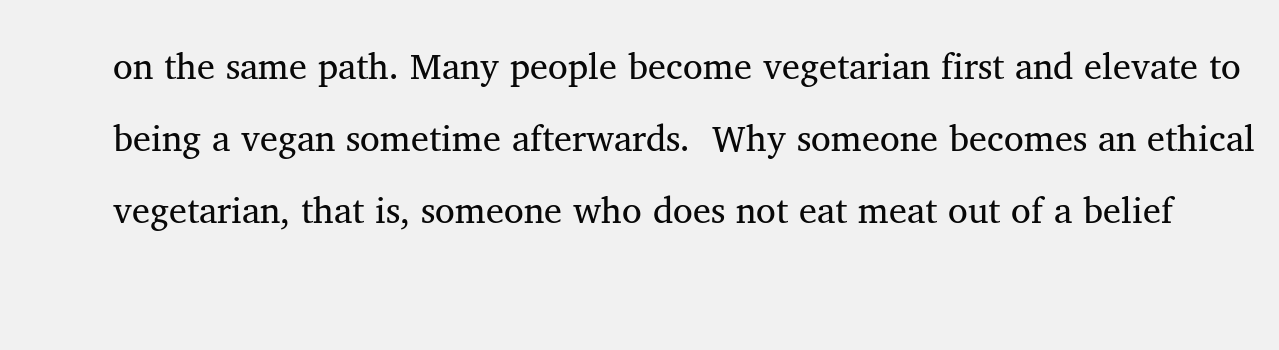on the same path. Many people become vegetarian first and elevate to being a vegan sometime afterwards.  Why someone becomes an ethical vegetarian, that is, someone who does not eat meat out of a belief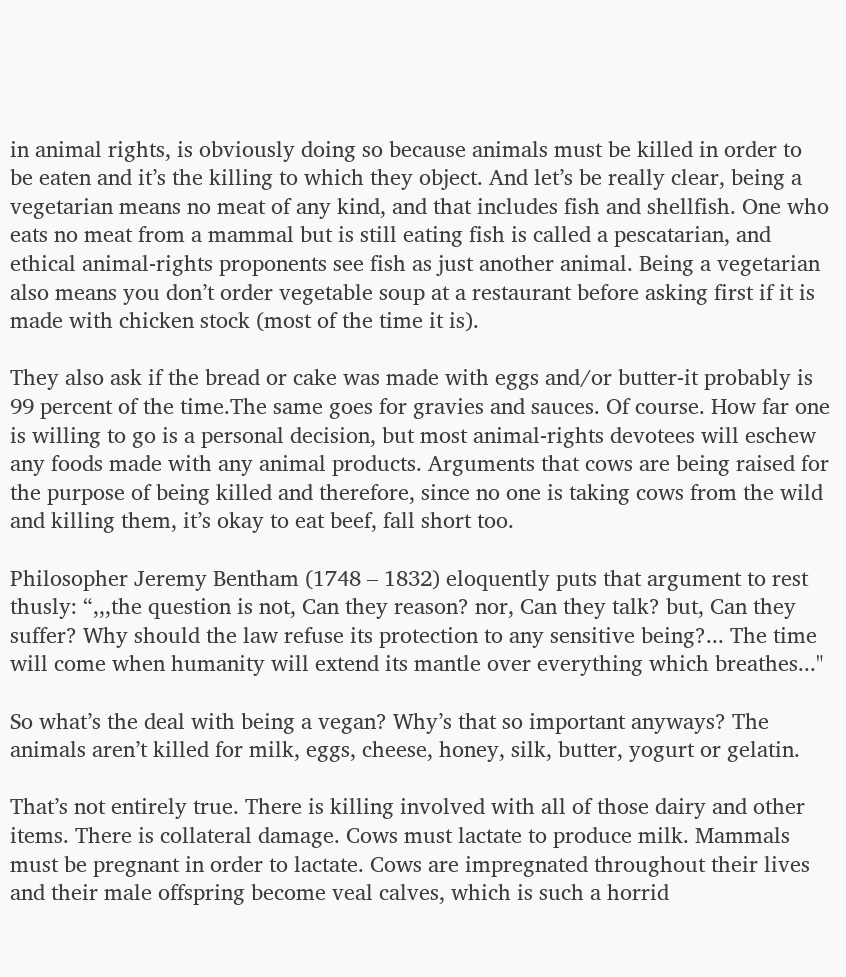in animal rights, is obviously doing so because animals must be killed in order to be eaten and it’s the killing to which they object. And let’s be really clear, being a vegetarian means no meat of any kind, and that includes fish and shellfish. One who eats no meat from a mammal but is still eating fish is called a pescatarian, and ethical animal-rights proponents see fish as just another animal. Being a vegetarian also means you don’t order vegetable soup at a restaurant before asking first if it is made with chicken stock (most of the time it is).

They also ask if the bread or cake was made with eggs and/or butter-it probably is 99 percent of the time.The same goes for gravies and sauces. Of course. How far one is willing to go is a personal decision, but most animal-rights devotees will eschew any foods made with any animal products. Arguments that cows are being raised for the purpose of being killed and therefore, since no one is taking cows from the wild and killing them, it’s okay to eat beef, fall short too.

Philosopher Jeremy Bentham (1748 – 1832) eloquently puts that argument to rest thusly: “,,,the question is not, Can they reason? nor, Can they talk? but, Can they suffer? Why should the law refuse its protection to any sensitive being?... The time will come when humanity will extend its mantle over everything which breathes..."

So what’s the deal with being a vegan? Why’s that so important anyways? The animals aren’t killed for milk, eggs, cheese, honey, silk, butter, yogurt or gelatin.

That’s not entirely true. There is killing involved with all of those dairy and other items. There is collateral damage. Cows must lactate to produce milk. Mammals must be pregnant in order to lactate. Cows are impregnated throughout their lives and their male offspring become veal calves, which is such a horrid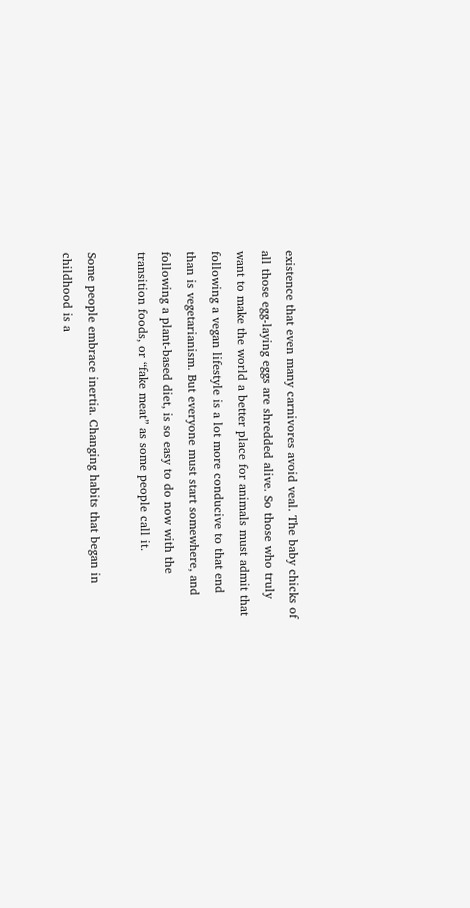existence that even many carnivores avoid veal. The baby chicks of all those egg-laying eggs are shredded alive. So those who truly want to make the world a better place for animals must admit that following a vegan lifestyle is a lot more conducive to that end than is vegetarianism. But everyone must start somewhere, and following a plant-based diet, is so easy to do now with the transition foods, or “fake meat” as some people call it.

Some people embrace inertia. Changing habits that began in childhood is a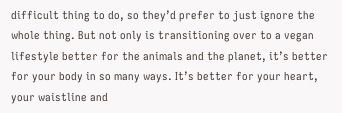difficult thing to do, so they’d prefer to just ignore the whole thing. But not only is transitioning over to a vegan lifestyle better for the animals and the planet, it’s better for your body in so many ways. It’s better for your heart, your waistline and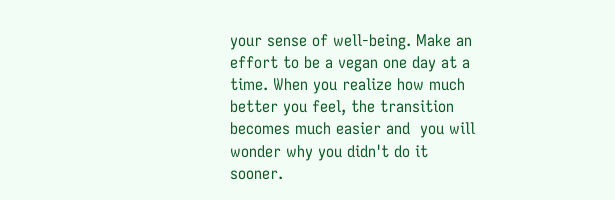your sense of well-being. Make an effort to be a vegan one day at a time. When you realize how much better you feel, the transition becomes much easier and  you will wonder why you didn't do it sooner.